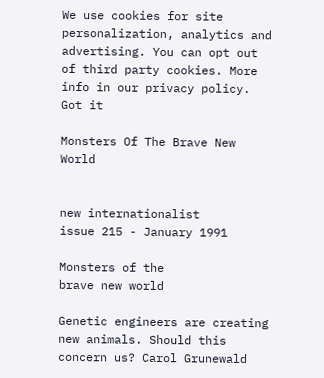We use cookies for site personalization, analytics and advertising. You can opt out of third party cookies. More info in our privacy policy.   Got it

Monsters Of The Brave New World


new internationalist
issue 215 - January 1991

Monsters of the
brave new world

Genetic engineers are creating new animals. Should this
concern us? Carol Grunewald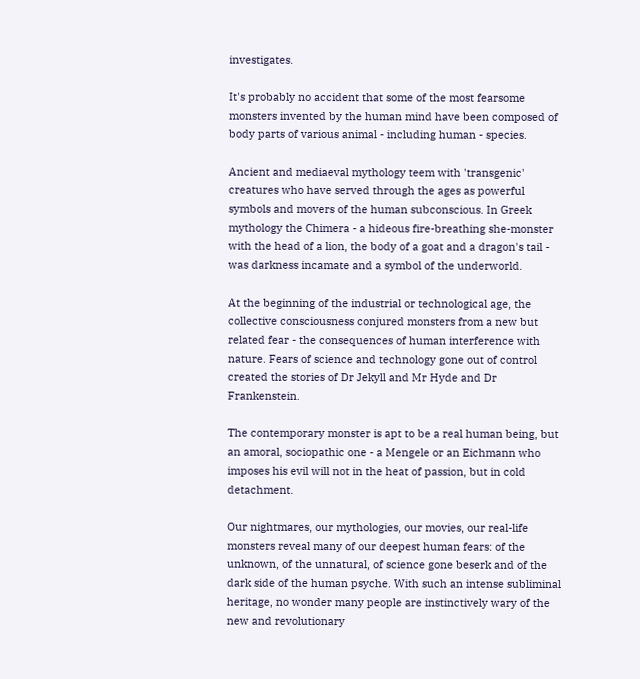investigates.

It's probably no accident that some of the most fearsome monsters invented by the human mind have been composed of body parts of various animal - including human - species.

Ancient and mediaeval mythology teem with 'transgenic' creatures who have served through the ages as powerful symbols and movers of the human subconscious. In Greek mythology the Chimera - a hideous fire-breathing she-monster with the head of a lion, the body of a goat and a dragon's tail - was darkness incamate and a symbol of the underworld.

At the beginning of the industrial or technological age, the collective consciousness conjured monsters from a new but related fear - the consequences of human interference with nature. Fears of science and technology gone out of control created the stories of Dr Jekyll and Mr Hyde and Dr Frankenstein.

The contemporary monster is apt to be a real human being, but an amoral, sociopathic one - a Mengele or an Eichmann who imposes his evil will not in the heat of passion, but in cold detachment.

Our nightmares, our mythologies, our movies, our real-life monsters reveal many of our deepest human fears: of the unknown, of the unnatural, of science gone beserk and of the dark side of the human psyche. With such an intense subliminal heritage, no wonder many people are instinctively wary of the new and revolutionary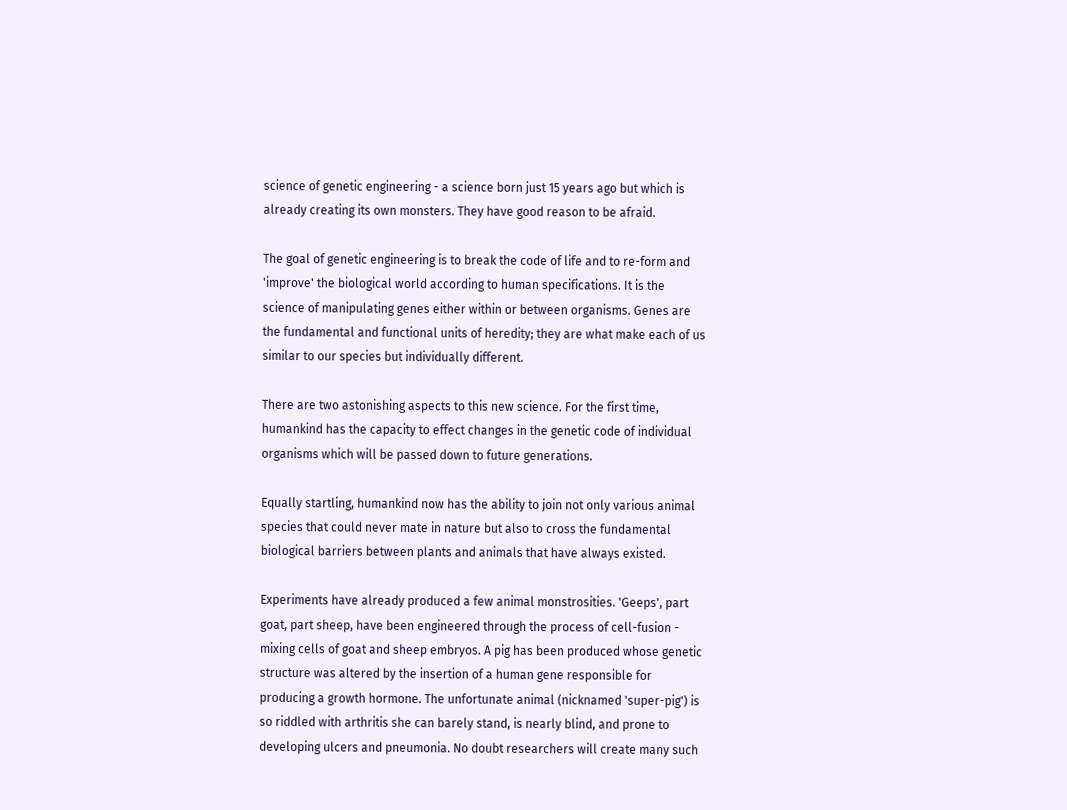science of genetic engineering - a science born just 15 years ago but which is already creating its own monsters. They have good reason to be afraid.

The goal of genetic engineering is to break the code of life and to re-form and 'improve' the biological world according to human specifications. It is the science of manipulating genes either within or between organisms. Genes are the fundamental and functional units of heredity; they are what make each of us similar to our species but individually different.

There are two astonishing aspects to this new science. For the first time, humankind has the capacity to effect changes in the genetic code of individual organisms which will be passed down to future generations.

Equally startling, humankind now has the ability to join not only various animal species that could never mate in nature but also to cross the fundamental biological barriers between plants and animals that have always existed.

Experiments have already produced a few animal monstrosities. 'Geeps', part goat, part sheep, have been engineered through the process of cell-fusion - mixing cells of goat and sheep embryos. A pig has been produced whose genetic structure was altered by the insertion of a human gene responsible for producing a growth hormone. The unfortunate animal (nicknamed 'super-pig') is so riddled with arthritis she can barely stand, is nearly blind, and prone to developing ulcers and pneumonia. No doubt researchers will create many such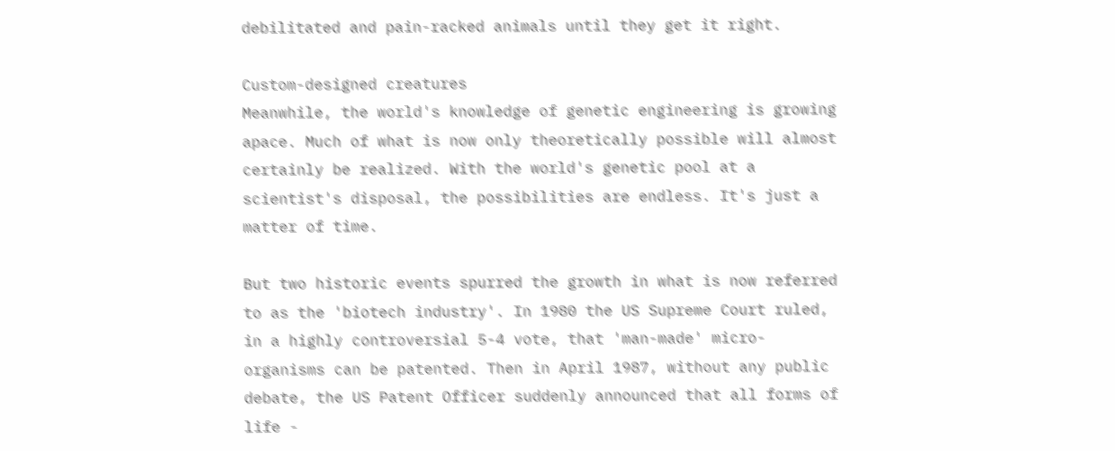debilitated and pain-racked animals until they get it right.

Custom-designed creatures
Meanwhile, the world's knowledge of genetic engineering is growing apace. Much of what is now only theoretically possible will almost certainly be realized. With the world's genetic pool at a scientist's disposal, the possibilities are endless. It's just a matter of time.

But two historic events spurred the growth in what is now referred to as the 'biotech industry'. In 1980 the US Supreme Court ruled, in a highly controversial 5-4 vote, that 'man-made' micro-organisms can be patented. Then in April 1987, without any public debate, the US Patent Officer suddenly announced that all forms of life -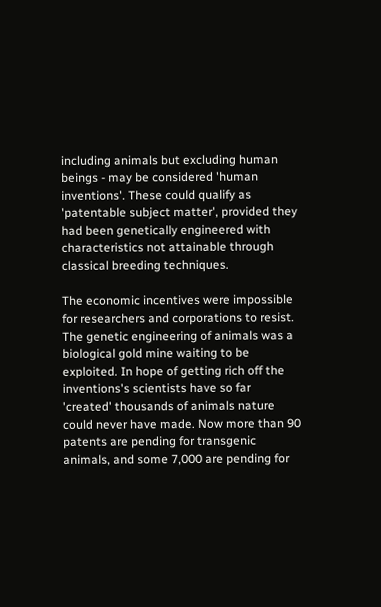including animals but excluding human beings - may be considered 'human inventions'. These could qualify as 'patentable subject matter', provided they had been genetically engineered with characteristics not attainable through classical breeding techniques.

The economic incentives were impossible for researchers and corporations to resist. The genetic engineering of animals was a biological gold mine waiting to be exploited. In hope of getting rich off the inventions's scientists have so far 'created' thousands of animals nature could never have made. Now more than 90 patents are pending for transgenic animals, and some 7,000 are pending for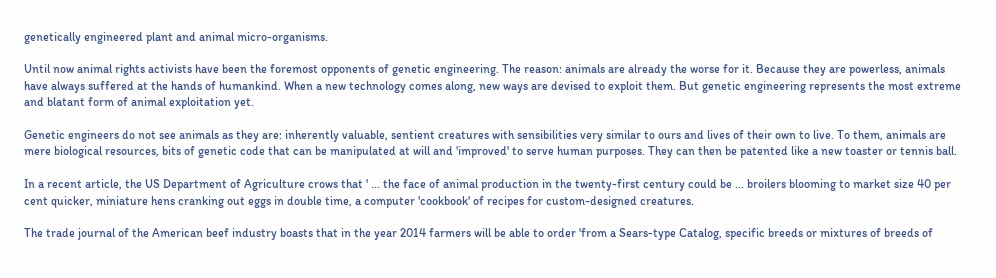genetically engineered plant and animal micro-organisms.

Until now animal rights activists have been the foremost opponents of genetic engineering. The reason: animals are already the worse for it. Because they are powerless, animals have always suffered at the hands of humankind. When a new technology comes along, new ways are devised to exploit them. But genetic engineering represents the most extreme and blatant form of animal exploitation yet.

Genetic engineers do not see animals as they are: inherently valuable, sentient creatures with sensibilities very similar to ours and lives of their own to live. To them, animals are mere biological resources, bits of genetic code that can be manipulated at will and 'improved' to serve human purposes. They can then be patented like a new toaster or tennis ball.

In a recent article, the US Department of Agriculture crows that ' ... the face of animal production in the twenty-first century could be ... broilers blooming to market size 40 per cent quicker, miniature hens cranking out eggs in double time, a computer 'cookbook' of recipes for custom-designed creatures.

The trade journal of the American beef industry boasts that in the year 2014 farmers will be able to order 'from a Sears-type Catalog, specific breeds or mixtures of breeds of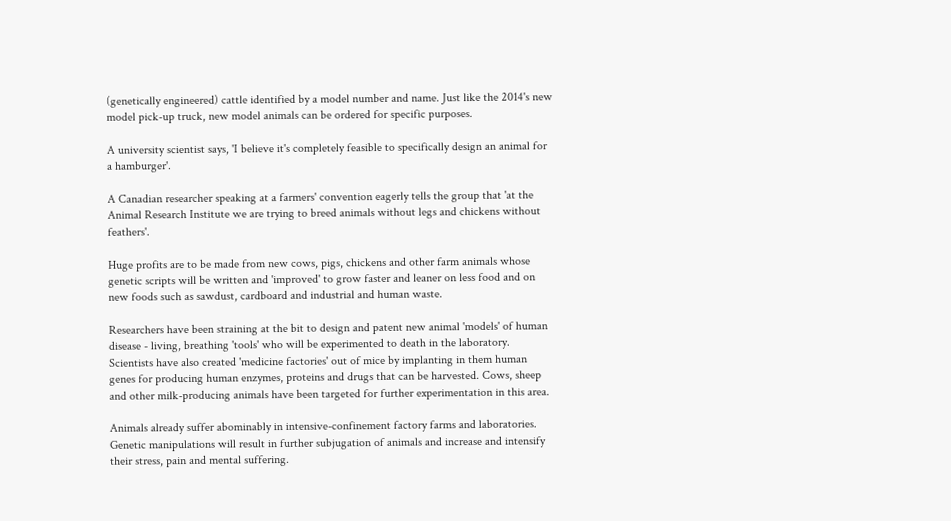(genetically engineered) cattle identified by a model number and name. Just like the 2014's new model pick-up truck, new model animals can be ordered for specific purposes.

A university scientist says, 'I believe it's completely feasible to specifically design an animal for a hamburger'.

A Canadian researcher speaking at a farmers' convention eagerly tells the group that 'at the Animal Research Institute we are trying to breed animals without legs and chickens without feathers'.

Huge profits are to be made from new cows, pigs, chickens and other farm animals whose genetic scripts will be written and 'improved' to grow faster and leaner on less food and on new foods such as sawdust, cardboard and industrial and human waste.

Researchers have been straining at the bit to design and patent new animal 'models' of human disease - living, breathing 'tools' who will be experimented to death in the laboratory. Scientists have also created 'medicine factories' out of mice by implanting in them human genes for producing human enzymes, proteins and drugs that can be harvested. Cows, sheep and other milk-producing animals have been targeted for further experimentation in this area.

Animals already suffer abominably in intensive-confinement factory farms and laboratories. Genetic manipulations will result in further subjugation of animals and increase and intensify their stress, pain and mental suffering.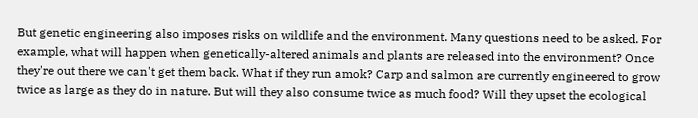But genetic engineering also imposes risks on wildlife and the environment. Many questions need to be asked. For example, what will happen when genetically-altered animals and plants are released into the environment? Once they're out there we can't get them back. What if they run amok? Carp and salmon are currently engineered to grow twice as large as they do in nature. But will they also consume twice as much food? Will they upset the ecological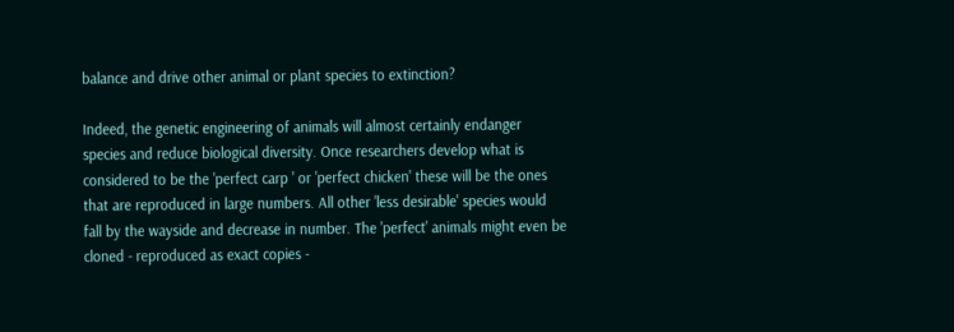balance and drive other animal or plant species to extinction?

Indeed, the genetic engineering of animals will almost certainly endanger species and reduce biological diversity. Once researchers develop what is considered to be the 'perfect carp ' or 'perfect chicken' these will be the ones that are reproduced in large numbers. All other 'less desirable' species would fall by the wayside and decrease in number. The 'perfect' animals might even be cloned - reproduced as exact copies -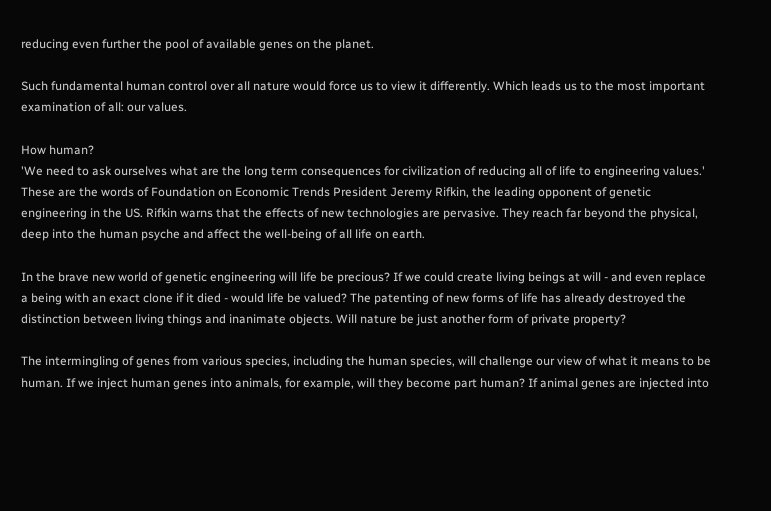reducing even further the pool of available genes on the planet.

Such fundamental human control over all nature would force us to view it differently. Which leads us to the most important examination of all: our values.

How human?
'We need to ask ourselves what are the long term consequences for civilization of reducing all of life to engineering values.' These are the words of Foundation on Economic Trends President Jeremy Rifkin, the leading opponent of genetic engineering in the US. Rifkin warns that the effects of new technologies are pervasive. They reach far beyond the physical, deep into the human psyche and affect the well-being of all life on earth.

In the brave new world of genetic engineering will life be precious? If we could create living beings at will - and even replace a being with an exact clone if it died - would life be valued? The patenting of new forms of life has already destroyed the distinction between living things and inanimate objects. Will nature be just another form of private property?

The intermingling of genes from various species, including the human species, will challenge our view of what it means to be human. If we inject human genes into animals, for example, will they become part human? If animal genes are injected into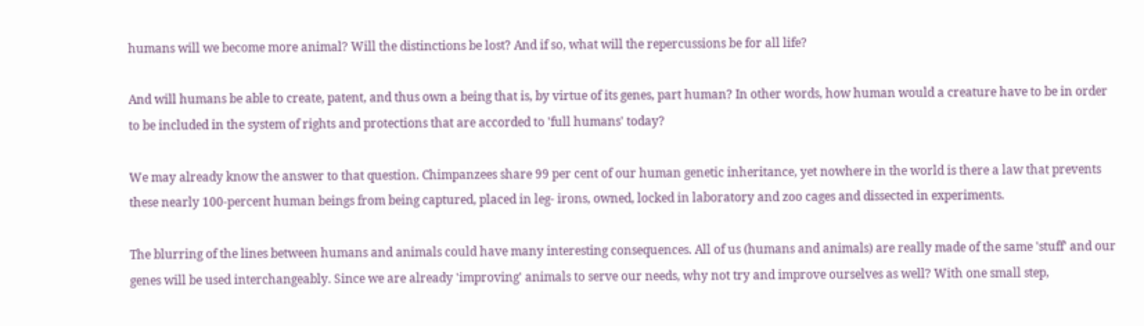humans will we become more animal? Will the distinctions be lost? And if so, what will the repercussions be for all life?

And will humans be able to create, patent, and thus own a being that is, by virtue of its genes, part human? In other words, how human would a creature have to be in order to be included in the system of rights and protections that are accorded to 'full humans' today?

We may already know the answer to that question. Chimpanzees share 99 per cent of our human genetic inheritance, yet nowhere in the world is there a law that prevents these nearly 100-percent human beings from being captured, placed in leg- irons, owned, locked in laboratory and zoo cages and dissected in experiments.

The blurring of the lines between humans and animals could have many interesting consequences. All of us (humans and animals) are really made of the same 'stuff' and our genes will be used interchangeably. Since we are already 'improving' animals to serve our needs, why not try and improve ourselves as well? With one small step,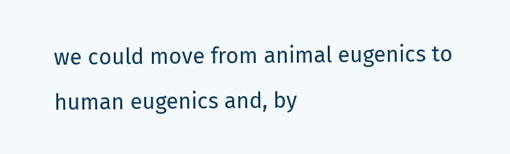we could move from animal eugenics to human eugenics and, by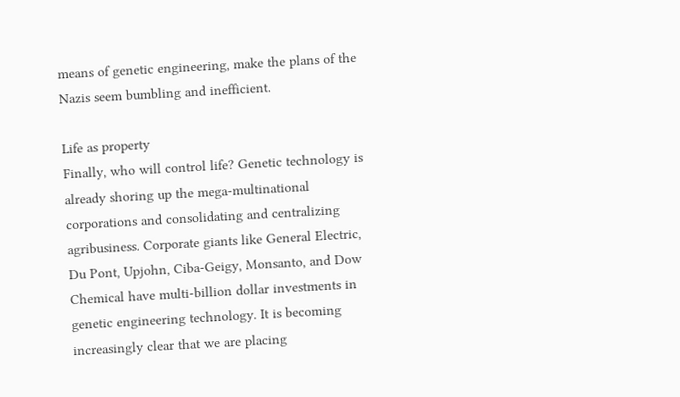means of genetic engineering, make the plans of the Nazis seem bumbling and inefficient.

Life as property
Finally, who will control life? Genetic technology is already shoring up the mega-multinational corporations and consolidating and centralizing agribusiness. Corporate giants like General Electric, Du Pont, Upjohn, Ciba-Geigy, Monsanto, and Dow Chemical have multi-billion dollar investments in genetic engineering technology. It is becoming increasingly clear that we are placing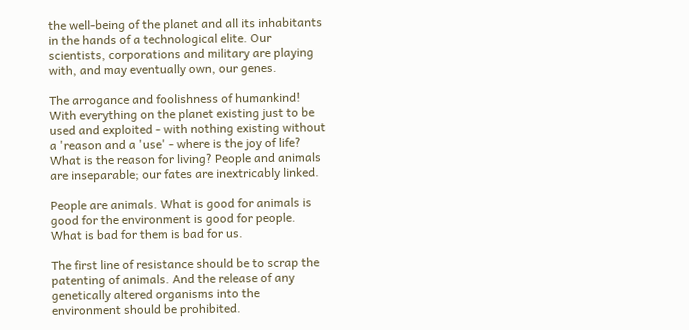the well-being of the planet and all its inhabitants in the hands of a technological elite. Our scientists, corporations and military are playing with, and may eventually own, our genes.

The arrogance and foolishness of humankind! With everything on the planet existing just to be used and exploited - with nothing existing without a 'reason and a 'use' - where is the joy of life? What is the reason for living? People and animals are inseparable; our fates are inextricably linked.

People are animals. What is good for animals is good for the environment is good for people. What is bad for them is bad for us.

The first line of resistance should be to scrap the patenting of animals. And the release of any genetically altered organisms into the environment should be prohibited.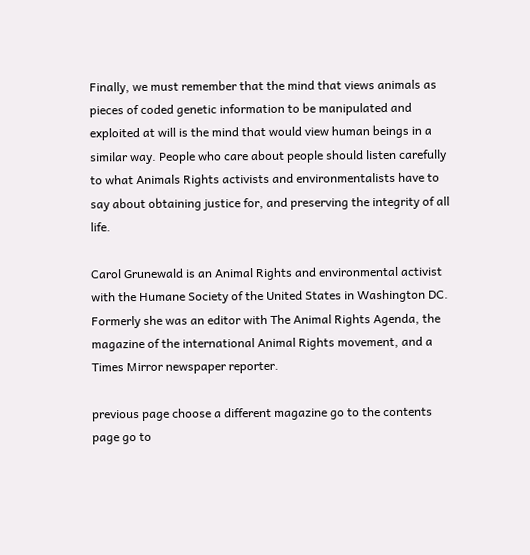Finally, we must remember that the mind that views animals as pieces of coded genetic information to be manipulated and exploited at will is the mind that would view human beings in a similar way. People who care about people should listen carefully to what Animals Rights activists and environmentalists have to say about obtaining justice for, and preserving the integrity of all life.

Carol Grunewald is an Animal Rights and environmental activist with the Humane Society of the United States in Washington DC. Formerly she was an editor with The Animal Rights Agenda, the magazine of the international Animal Rights movement, and a Times Mirror newspaper reporter.

previous page choose a different magazine go to the contents page go to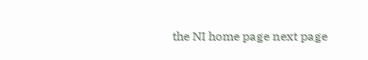the NI home page next page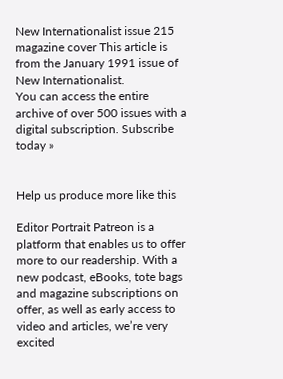New Internationalist issue 215 magazine cover This article is from the January 1991 issue of New Internationalist.
You can access the entire archive of over 500 issues with a digital subscription. Subscribe today »


Help us produce more like this

Editor Portrait Patreon is a platform that enables us to offer more to our readership. With a new podcast, eBooks, tote bags and magazine subscriptions on offer, as well as early access to video and articles, we’re very excited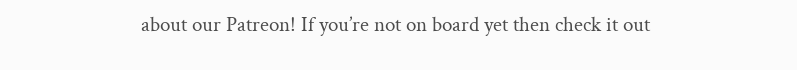about our Patreon! If you’re not on board yet then check it out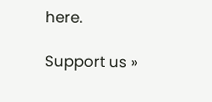here.

Support us »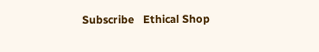Subscribe   Ethical Shop